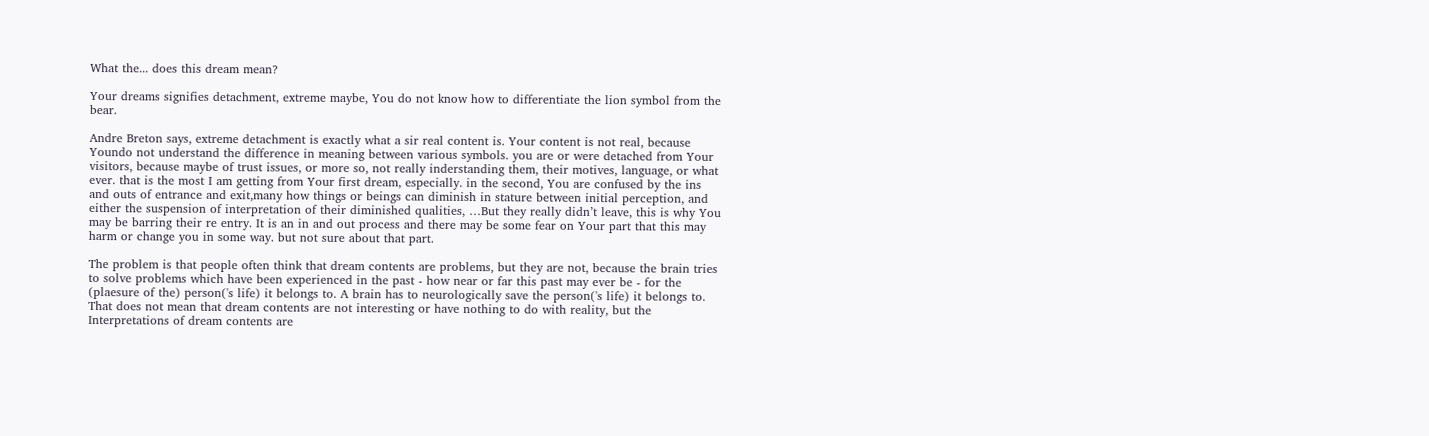What the... does this dream mean?

Your dreams signifies detachment, extreme maybe, You do not know how to differentiate the lion symbol from the bear.

Andre Breton says, extreme detachment is exactly what a sir real content is. Your content is not real, because Youndo not understand the difference in meaning between various symbols. you are or were detached from Your visitors, because maybe of trust issues, or more so, not really inderstanding them, their motives, language, or what ever. that is the most I am getting from Your first dream, especially. in the second, You are confused by the ins and outs of entrance and exit,many how things or beings can diminish in stature between initial perception, and either the suspension of interpretation of their diminished qualities, …But they really didn’t leave, this is why You may be barring their re entry. It is an in and out process and there may be some fear on Your part that this may harm or change you in some way. but not sure about that part.

The problem is that people often think that dream contents are problems, but they are not, because the brain tries to solve problems which have been experienced in the past - how near or far this past may ever be - for the (plaesure of the) person('s life) it belongs to. A brain has to neurologically save the person('s life) it belongs to. That does not mean that dream contents are not interesting or have nothing to do with reality, but the Interpretations of dream contents are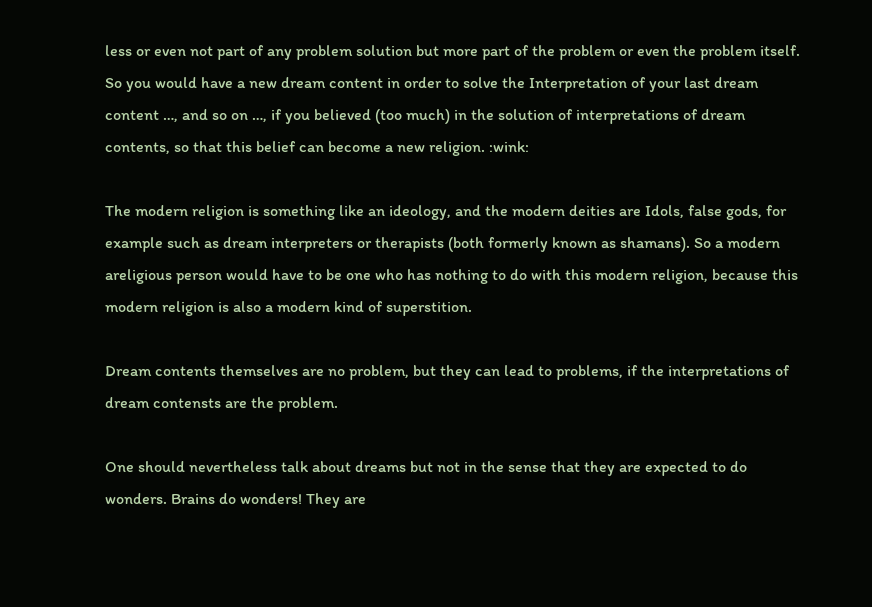less or even not part of any problem solution but more part of the problem or even the problem itself. So you would have a new dream content in order to solve the Interpretation of your last dream content …, and so on …, if you believed (too much) in the solution of interpretations of dream contents, so that this belief can become a new religion. :wink:

The modern religion is something like an ideology, and the modern deities are Idols, false gods, for example such as dream interpreters or therapists (both formerly known as shamans). So a modern areligious person would have to be one who has nothing to do with this modern religion, because this modern religion is also a modern kind of superstition.

Dream contents themselves are no problem, but they can lead to problems, if the interpretations of dream contensts are the problem.

One should nevertheless talk about dreams but not in the sense that they are expected to do wonders. Brains do wonders! They are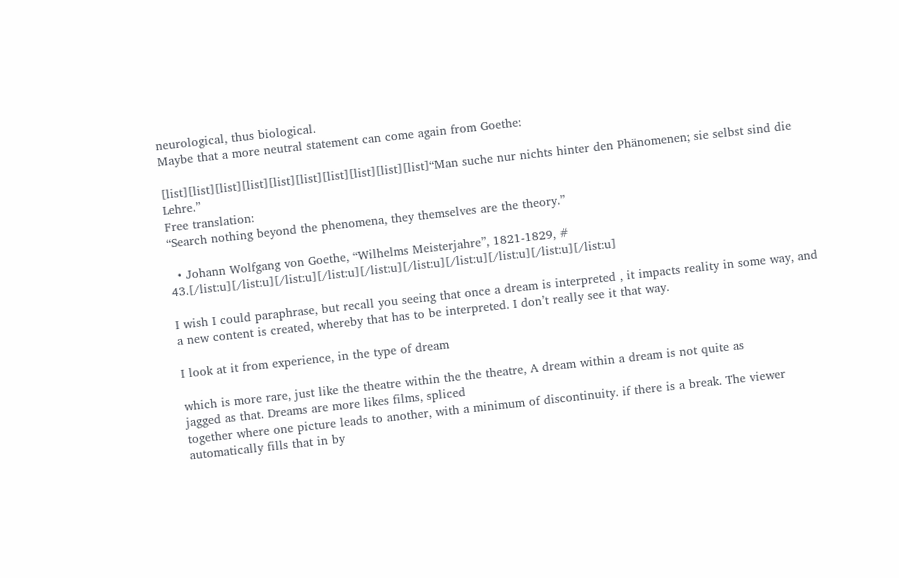neurological, thus biological.
Maybe that a more neutral statement can come again from Goethe:

[list][list][list][list][list][list][list][list][list][list]“Man suche nur nichts hinter den Phänomenen; sie selbst sind die Lehre.”
Free translation:
“Search nothing beyond the phenomena, they themselves are the theory.”

  • Johann Wolfgang von Goethe, “Wilhelms Meisterjahre”, 1821-1829, # 43.[/list:u][/list:u][/list:u][/list:u][/list:u][/list:u][/list:u][/list:u][/list:u][/list:u]

I wish I could paraphrase, but recall you seeing that once a dream is interpreted , it impacts reality in some way, and a new content is created, whereby that has to be interpreted. I don’t really see it that way.

I look at it from experience, in the type of dream

which is more rare, just like the theatre within the the theatre, A dream within a dream is not quite as
jagged as that. Dreams are more likes films, spliced
together where one picture leads to another, with a minimum of discontinuity. if there is a break. The viewer automatically fills that in by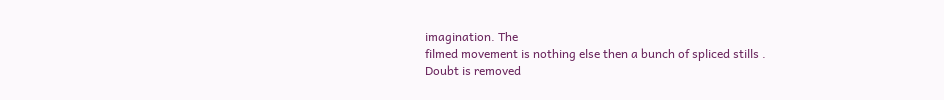imagination. The
filmed movement is nothing else then a bunch of spliced stills .
Doubt is removed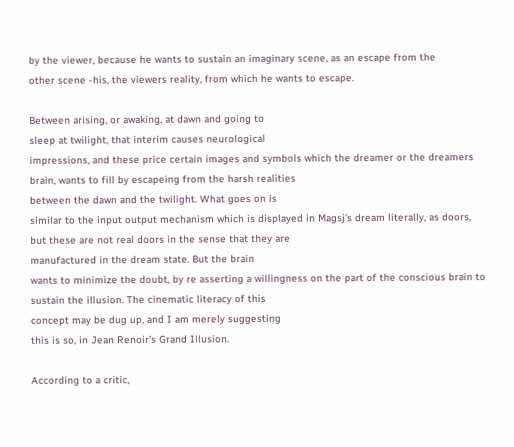by the viewer, because he wants to sustain an imaginary scene, as an escape from the
other scene -his, the viewers reality, from which he wants to escape.

Between arising, or awaking, at dawn and going to
sleep at twilight, that interim causes neurological
impressions, and these price certain images and symbols which the dreamer or the dreamers brain, wants to fill by escapeing from the harsh realities
between the dawn and the twilight. What goes on is
similar to the input output mechanism which is displayed in Magsj’s dream literally, as doors, but these are not real doors in the sense that they are
manufactured in the dream state. But the brain
wants to minimize the doubt, by re asserting a willingness on the part of the conscious brain to sustain the illusion. The cinematic literacy of this
concept may be dug up, and I am merely suggesting
this is so, in Jean Renoir’s Grand Illusion.

According to a critic,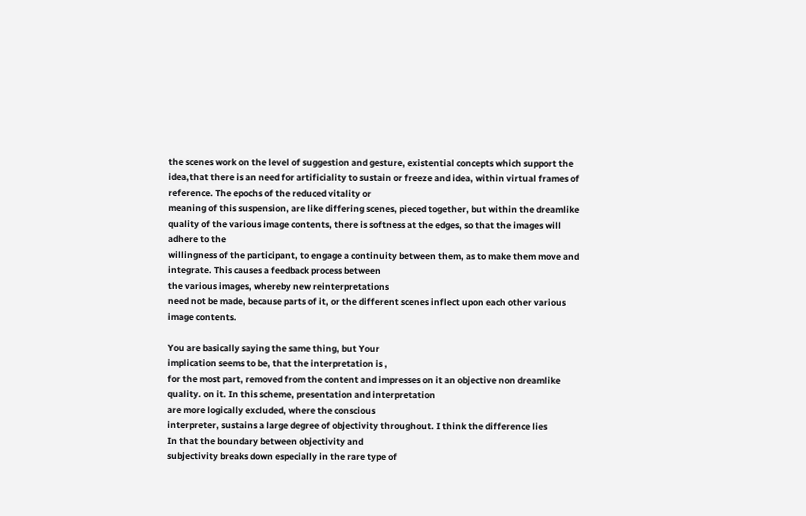the scenes work on the level of suggestion and gesture, existential concepts which support the idea,that there is an need for artificiality to sustain or freeze and idea, within virtual frames of reference. The epochs of the reduced vitality or
meaning of this suspension, are like differing scenes, pieced together, but within the dreamlike quality of the various image contents, there is softness at the edges, so that the images will adhere to the
willingness of the participant, to engage a continuity between them, as to make them move and integrate. This causes a feedback process between
the various images, whereby new reinterpretations
need not be made, because parts of it, or the different scenes inflect upon each other various image contents.

You are basically saying the same thing, but Your
implication seems to be, that the interpretation is ,
for the most part, removed from the content and impresses on it an objective non dreamlike quality. on it. In this scheme, presentation and interpretation
are more logically excluded, where the conscious
interpreter, sustains a large degree of objectivity throughout. I think the difference lies
In that the boundary between objectivity and
subjectivity breaks down especially in the rare type of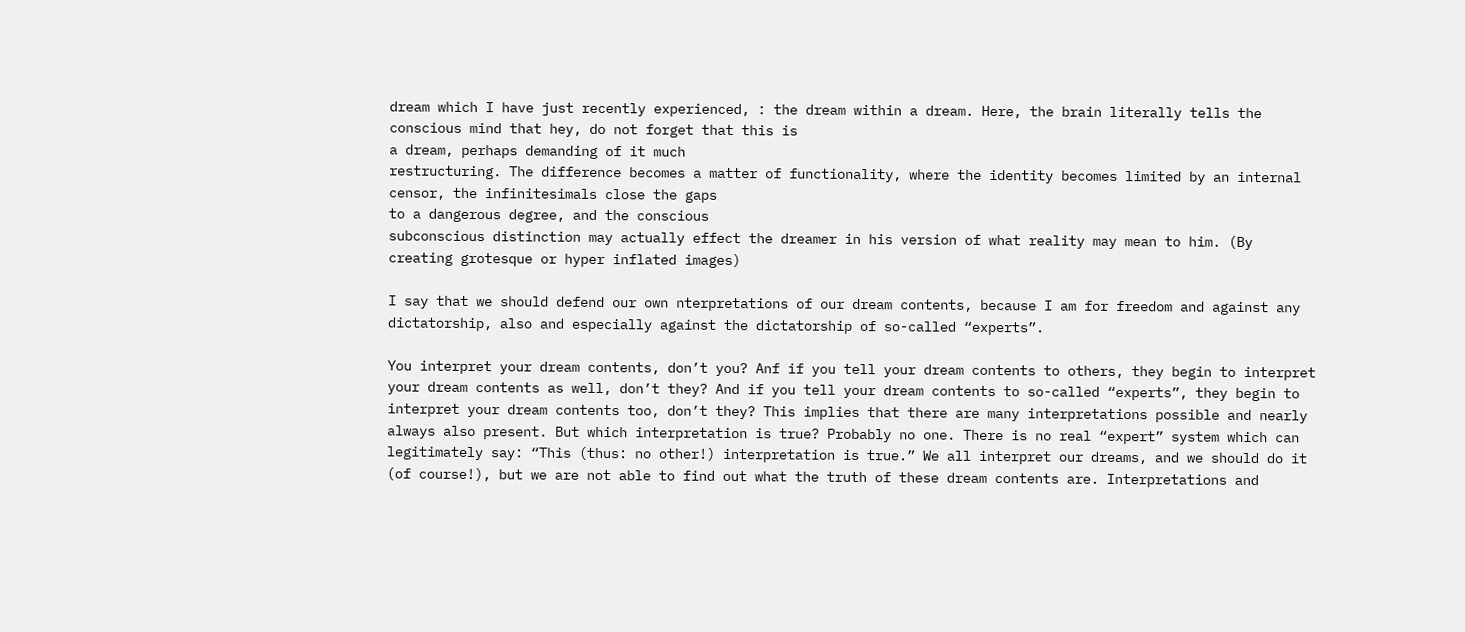dream which I have just recently experienced, : the dream within a dream. Here, the brain literally tells the conscious mind that hey, do not forget that this is
a dream, perhaps demanding of it much
restructuring. The difference becomes a matter of functionality, where the identity becomes limited by an internal censor, the infinitesimals close the gaps
to a dangerous degree, and the conscious
subconscious distinction may actually effect the dreamer in his version of what reality may mean to him. (By creating grotesque or hyper inflated images)

I say that we should defend our own nterpretations of our dream contents, because I am for freedom and against any dictatorship, also and especially against the dictatorship of so-called “experts”.

You interpret your dream contents, don’t you? Anf if you tell your dream contents to others, they begin to interpret your dream contents as well, don’t they? And if you tell your dream contents to so-called “experts”, they begin to interpret your dream contents too, don’t they? This implies that there are many interpretations possible and nearly always also present. But which interpretation is true? Probably no one. There is no real “expert” system which can legitimately say: “This (thus: no other!) interpretation is true.” We all interpret our dreams, and we should do it (of course!), but we are not able to find out what the truth of these dream contents are. Interpretations and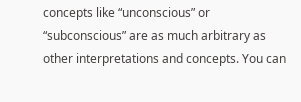concepts like “unconscious” or “subconscious” are as much arbitrary as other interpretations and concepts. You can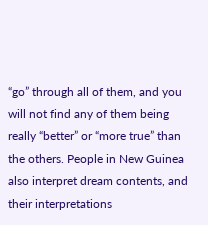“go” through all of them, and you will not find any of them being really “better” or “more true” than the others. People in New Guinea also interpret dream contents, and their interpretations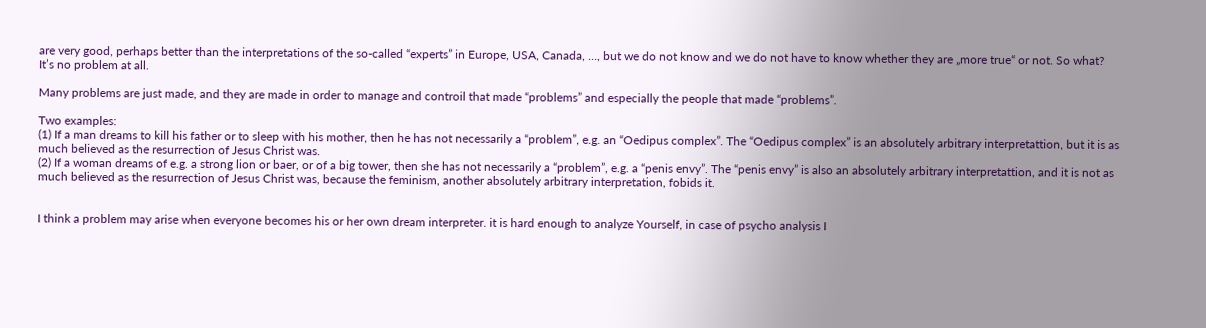are very good, perhaps better than the interpretations of the so-called “experts” in Europe, USA, Canada, …, but we do not know and we do not have to know whether they are „more true“ or not. So what? It’s no problem at all.

Many problems are just made, and they are made in order to manage and controil that made “problems” and especially the people that made “problems”.

Two examples:
(1) If a man dreams to kill his father or to sleep with his mother, then he has not necessarily a “problem”, e.g. an “Oedipus complex”. The “Oedipus complex” is an absolutely arbitrary interpretattion, but it is as much believed as the resurrection of Jesus Christ was.
(2) If a woman dreams of e.g. a strong lion or baer, or of a big tower, then she has not necessarily a “problem”, e.g. a “penis envy”. The “penis envy” is also an absolutely arbitrary interpretattion, and it is not as much believed as the resurrection of Jesus Christ was, because the feminism, another absolutely arbitrary interpretation, fobids it.


I think a problem may arise when everyone becomes his or her own dream interpreter. it is hard enough to analyze Yourself, in case of psycho analysis I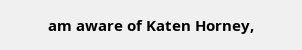am aware of Katen Horney,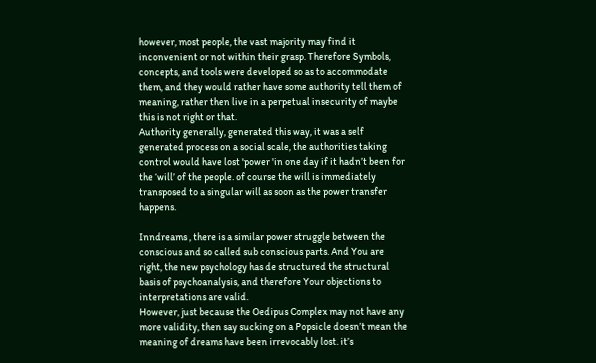however, most people, the vast majority may find it inconvenient or not within their grasp. Therefore Symbols, concepts, and tools were developed so as to accommodate them, and they would rather have some authority tell them of meaning, rather then live in a perpetual insecurity of maybe this is not right or that.
Authority generally, generated this way, it was a self generated process on a social scale, the authorities taking control would have lost 'power 'in one day if it hadn’t been for the ‘will’ of the people. of course the will is immediately transposed to a singular will as soon as the power transfer happens.

Inndreams , there is a similar power struggle between the conscious and so called sub conscious parts. And You are right, the new psychology has de structured the structural basis of psychoanalysis, and therefore Your objections to interpretations are valid.
However, just because the Oedipus Complex may not have any more validity, then say sucking on a Popsicle doesn’t mean the meaning of dreams have been irrevocably lost. it’s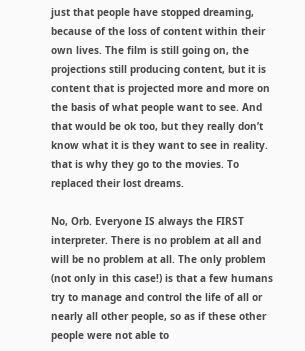just that people have stopped dreaming, because of the loss of content within their own lives. The film is still going on, the projections still producing content, but it is content that is projected more and more on the basis of what people want to see. And that would be ok too, but they really don’t know what it is they want to see in reality. that is why they go to the movies. To replaced their lost dreams.

No, Orb. Everyone IS always the FIRST interpreter. There is no problem at all and will be no problem at all. The only problem (not only in this case!) is that a few humans try to manage and control the life of all or nearly all other people, so as if these other people were not able to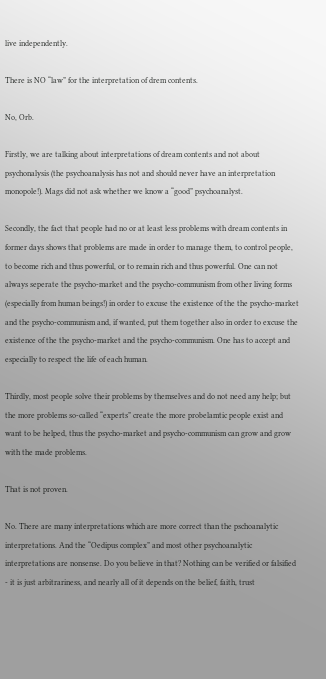live independently.

There is NO “law” for the interpretation of drem contents.

No, Orb.

Firstly, we are talking about interpretations of dream contents and not about psychonalysis (the psychoanalysis has not and should never have an interpretation monopole!). Mags did not ask whether we know a “good” psychoanalyst.

Secondly, the fact that people had no or at least less problems with dream contents in former days shows that problems are made in order to manage them, to control people, to become rich and thus powerful, or to remain rich and thus powerful. One can not always seperate the psycho-market and the psycho-communism from other living forms (especially from human beings!) in order to excuse the existence of the the psycho-market and the psycho-communism and, if wanted, put them together also in order to excuse the existence of the the psycho-market and the psycho-communism. One has to accept and especially to respect the life of each human.

Thirdly, most people solve their problems by themselves and do not need any help; but the more problems so-called “experts” create the more probelamtic people exist and want to be helped, thus the psycho-market and psycho-communism can grow and grow with the made problems.

That is not proven.

No. There are many interpretations which are more correct than the pschoanalytic interpretations. And the “Oedipus complex” and most other psychoanalytic interpretations are nonsense. Do you believe in that? Nothing can be verified or falsified - it is just arbitrariness, and nearly all of it depends on the belief, faith, trust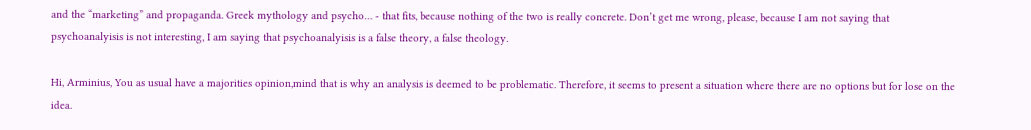and the “marketing” and propaganda. Greek mythology and psycho… - that fits, because nothing of the two is really concrete. Don’t get me wrong, please, because I am not saying that psychoanalyisis is not interesting, I am saying that psychoanalyisis is a false theory, a false theology.

Hi, Arminius, You as usual have a majorities opinion,mind that is why an analysis is deemed to be problematic. Therefore, it seems to present a situation where there are no options but for lose on the idea.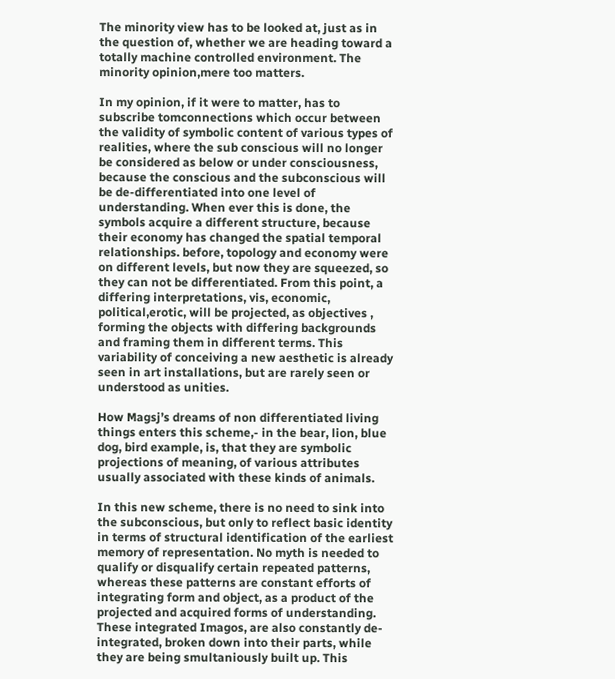The minority view has to be looked at, just as in the question of, whether we are heading toward a totally machine controlled environment. The minority opinion,mere too matters.

In my opinion, if it were to matter, has to subscribe tomconnections which occur between the validity of symbolic content of various types of realities, where the sub conscious will no longer be considered as below or under consciousness, because the conscious and the subconscious will be de-differentiated into one level of understanding. When ever this is done, the symbols acquire a different structure, because their economy has changed the spatial temporal relationships. before, topology and economy were on different levels, but now they are squeezed, so they can not be differentiated. From this point, a differing interpretations, vis, economic, political,erotic, will be projected, as objectives , forming the objects with differing backgrounds and framing them in different terms. This variability of conceiving a new aesthetic is already seen in art installations, but are rarely seen or understood as unities.

How Magsj’s dreams of non differentiated living things enters this scheme,- in the bear, lion, blue dog, bird example, is, that they are symbolic projections of meaning, of various attributes usually associated with these kinds of animals.

In this new scheme, there is no need to sink into the subconscious, but only to reflect basic identity in terms of structural identification of the earliest memory of representation. No myth is needed to qualify or disqualify certain repeated patterns, whereas these patterns are constant efforts of integrating form and object, as a product of the projected and acquired forms of understanding.
These integrated Imagos, are also constantly de-integrated, broken down into their parts, while they are being smultaniously built up. This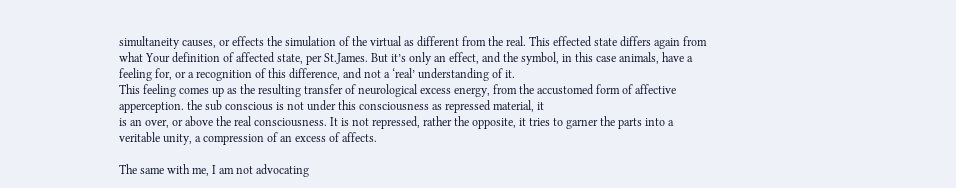simultaneity causes, or effects the simulation of the virtual as different from the real. This effected state differs again from what Your definition of affected state, per St.James. But it’s only an effect, and the symbol, in this case animals, have a feeling for, or a recognition of this difference, and not a ‘real’ understanding of it.
This feeling comes up as the resulting transfer of neurological excess energy, from the accustomed form of affective apperception. the sub conscious is not under this consciousness as repressed material, it
is an over, or above the real consciousness. It is not repressed, rather the opposite, it tries to garner the parts into a veritable unity, a compression of an excess of affects.

The same with me, I am not advocating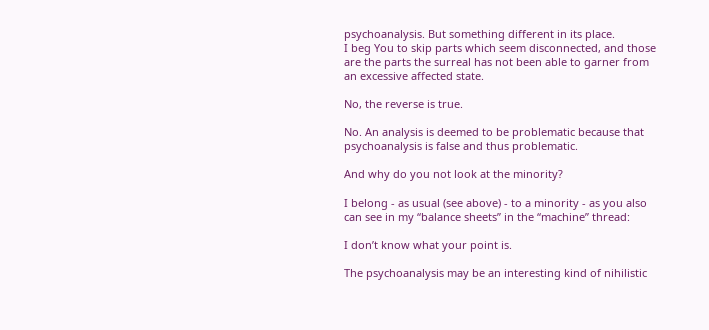psychoanalysis. But something different in its place.
I beg You to skip parts which seem disconnected, and those are the parts the surreal has not been able to garner from an excessive affected state.

No, the reverse is true.

No. An analysis is deemed to be problematic because that psychoanalysis is false and thus problematic.

And why do you not look at the minority?

I belong - as usual (see above) - to a minority - as you also can see in my “balance sheets” in the “machine” thread:

I don’t know what your point is.

The psychoanalysis may be an interesting kind of nihilistic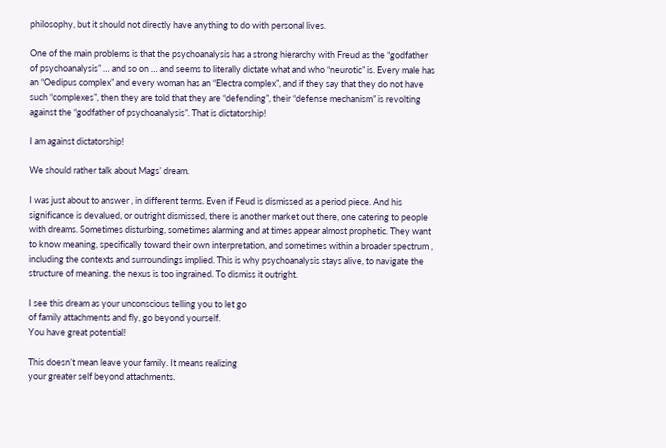philosophy, but it should not directly have anything to do with personal lives.

One of the main problems is that the psychoanalysis has a strong hierarchy with Freud as the “godfather of psychoanalysis” … and so on … and seems to literally dictate what and who “neurotic” is. Every male has an “Oedipus complex” and every woman has an “Electra complex”, and if they say that they do not have such “complexes”, then they are told that they are “defending”, their “defense mechanism” is revolting against the “godfather of psychoanalysis”. That is dictatorship!

I am against dictatorship!

We should rather talk about Mags’ dream.

I was just about to answer , in different terms. Even if Feud is dismissed as a period piece. And his significance is devalued, or outright dismissed, there is another market out there, one catering to people with dreams. Sometimes disturbing, sometimes alarming and at times appear almost prophetic. They want to know meaning, specifically toward their own interpretation, and sometimes within a broader spectrum , including the contexts and surroundings implied. This is why psychoanalysis stays alive, to navigate the structure of meaning. the nexus is too ingrained. To dismiss it outright.

I see this dream as your unconscious telling you to let go
of family attachments and fly, go beyond yourself.
You have great potential!

This doesn’t mean leave your family. It means realizing
your greater self beyond attachments.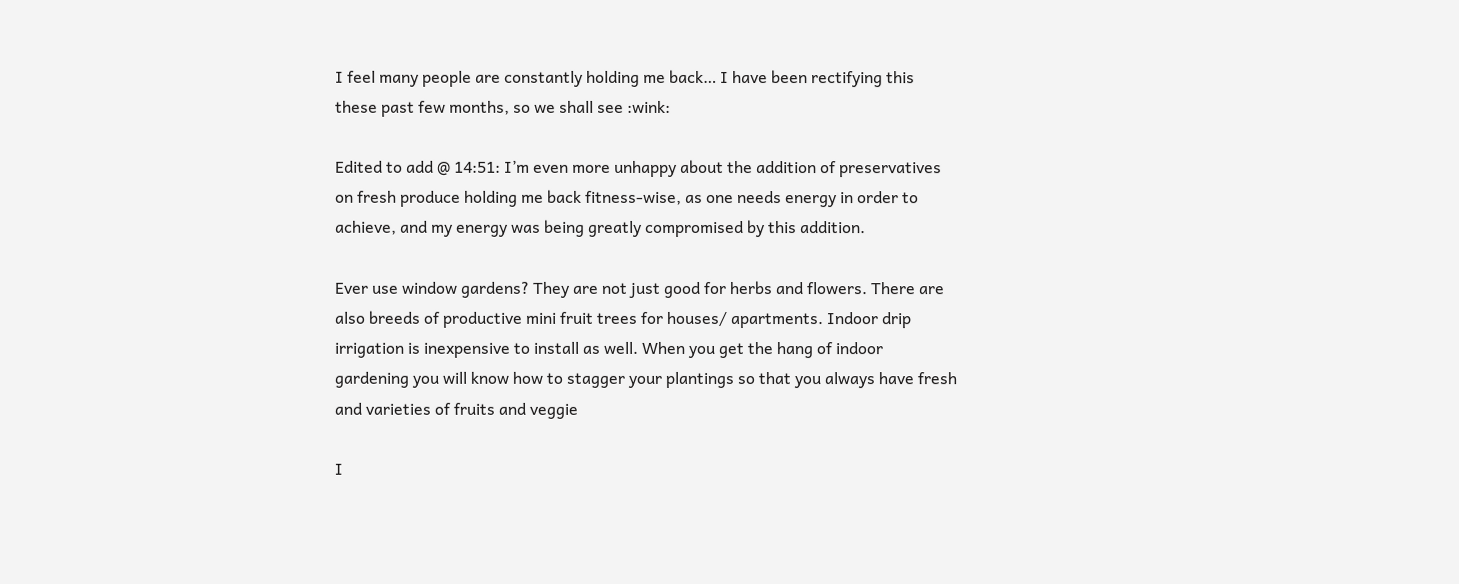I feel many people are constantly holding me back… I have been rectifying this these past few months, so we shall see :wink:

Edited to add @ 14:51: I’m even more unhappy about the addition of preservatives on fresh produce holding me back fitness-wise, as one needs energy in order to achieve, and my energy was being greatly compromised by this addition.

Ever use window gardens? They are not just good for herbs and flowers. There are also breeds of productive mini fruit trees for houses/ apartments. Indoor drip irrigation is inexpensive to install as well. When you get the hang of indoor gardening you will know how to stagger your plantings so that you always have fresh and varieties of fruits and veggie

I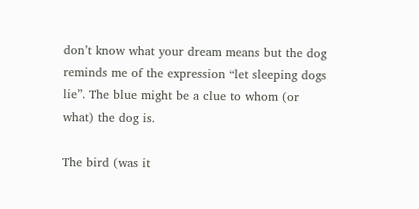don’t know what your dream means but the dog reminds me of the expression “let sleeping dogs lie”. The blue might be a clue to whom (or what) the dog is.

The bird (was it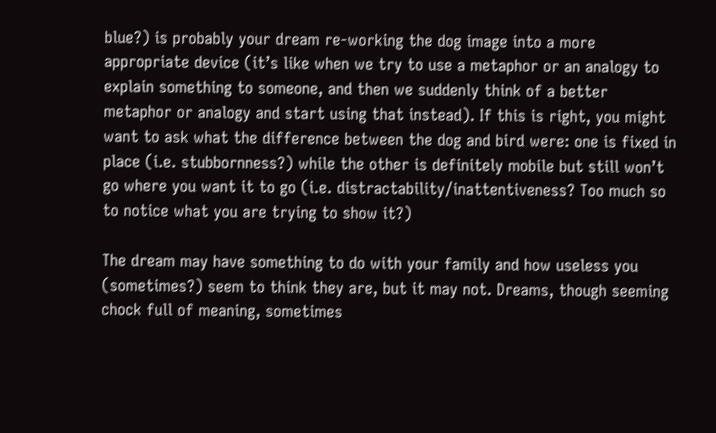blue?) is probably your dream re-working the dog image into a more appropriate device (it’s like when we try to use a metaphor or an analogy to explain something to someone, and then we suddenly think of a better metaphor or analogy and start using that instead). If this is right, you might want to ask what the difference between the dog and bird were: one is fixed in place (i.e. stubbornness?) while the other is definitely mobile but still won’t go where you want it to go (i.e. distractability/inattentiveness? Too much so to notice what you are trying to show it?)

The dream may have something to do with your family and how useless you (sometimes?) seem to think they are, but it may not. Dreams, though seeming chock full of meaning, sometimes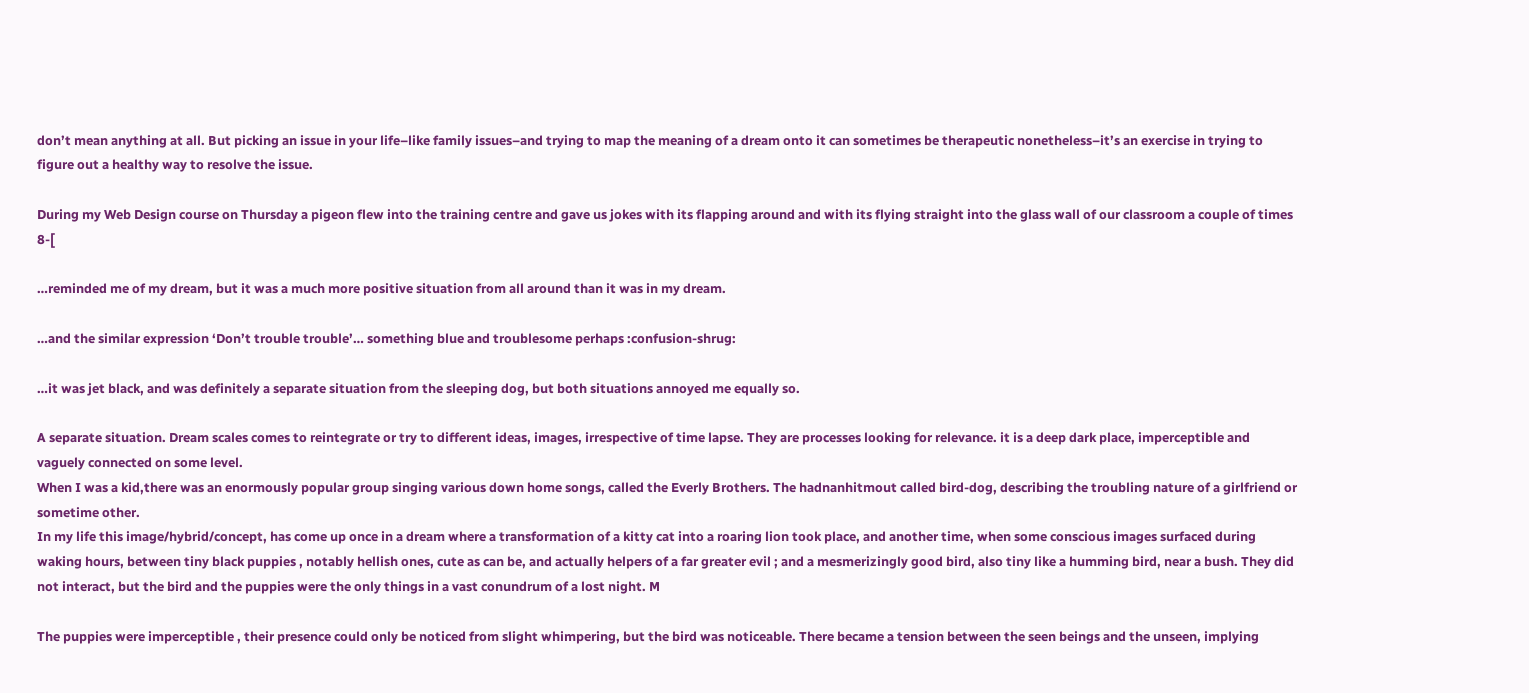don’t mean anything at all. But picking an issue in your life–like family issues–and trying to map the meaning of a dream onto it can sometimes be therapeutic nonetheless–it’s an exercise in trying to figure out a healthy way to resolve the issue.

During my Web Design course on Thursday a pigeon flew into the training centre and gave us jokes with its flapping around and with its flying straight into the glass wall of our classroom a couple of times 8-[

…reminded me of my dream, but it was a much more positive situation from all around than it was in my dream.

…and the similar expression ‘Don’t trouble trouble’… something blue and troublesome perhaps :confusion-shrug:

…it was jet black, and was definitely a separate situation from the sleeping dog, but both situations annoyed me equally so.

A separate situation. Dream scales comes to reintegrate or try to different ideas, images, irrespective of time lapse. They are processes looking for relevance. it is a deep dark place, imperceptible and vaguely connected on some level.
When I was a kid,there was an enormously popular group singing various down home songs, called the Everly Brothers. The hadnanhitmout called bird-dog, describing the troubling nature of a girlfriend or sometime other.
In my life this image/hybrid/concept, has come up once in a dream where a transformation of a kitty cat into a roaring lion took place, and another time, when some conscious images surfaced during waking hours, between tiny black puppies , notably hellish ones, cute as can be, and actually helpers of a far greater evil ; and a mesmerizingly good bird, also tiny like a humming bird, near a bush. They did not interact, but the bird and the puppies were the only things in a vast conundrum of a lost night. M

The puppies were imperceptible , their presence could only be noticed from slight whimpering, but the bird was noticeable. There became a tension between the seen beings and the unseen, implying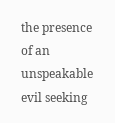the presence of an unspeakable evil seeking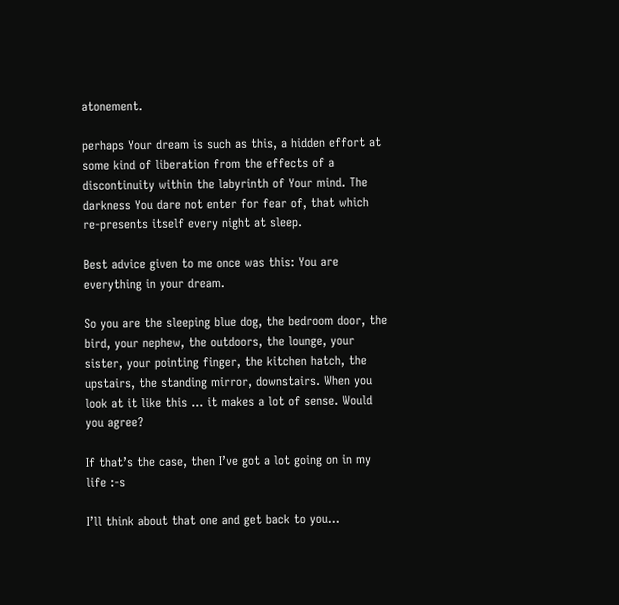atonement.

perhaps Your dream is such as this, a hidden effort at some kind of liberation from the effects of a discontinuity within the labyrinth of Your mind. The darkness You dare not enter for fear of, that which re-presents itself every night at sleep.

Best advice given to me once was this: You are everything in your dream.

So you are the sleeping blue dog, the bedroom door, the bird, your nephew, the outdoors, the lounge, your sister, your pointing finger, the kitchen hatch, the upstairs, the standing mirror, downstairs. When you look at it like this … it makes a lot of sense. Would you agree?

If that’s the case, then I’ve got a lot going on in my life :-s

I’ll think about that one and get back to you…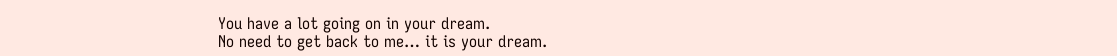You have a lot going on in your dream.
No need to get back to me… it is your dream.